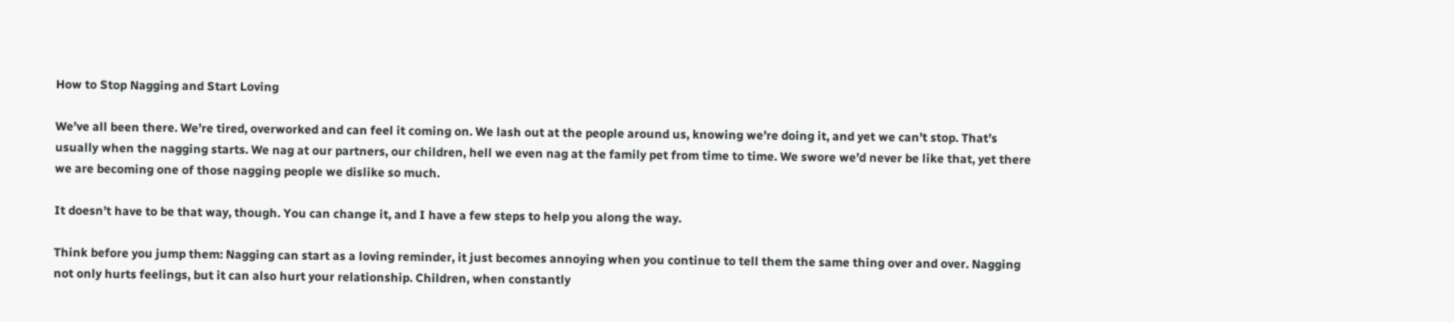How to Stop Nagging and Start Loving

We’ve all been there. We’re tired, overworked and can feel it coming on. We lash out at the people around us, knowing we’re doing it, and yet we can’t stop. That’s usually when the nagging starts. We nag at our partners, our children, hell we even nag at the family pet from time to time. We swore we’d never be like that, yet there we are becoming one of those nagging people we dislike so much.

It doesn’t have to be that way, though. You can change it, and I have a few steps to help you along the way.

Think before you jump them: Nagging can start as a loving reminder, it just becomes annoying when you continue to tell them the same thing over and over. Nagging not only hurts feelings, but it can also hurt your relationship. Children, when constantly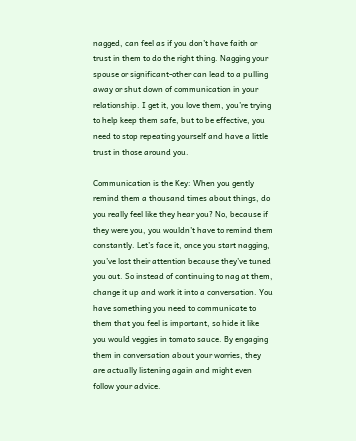nagged, can feel as if you don’t have faith or trust in them to do the right thing. Nagging your spouse or significant-other can lead to a pulling away or shut down of communication in your relationship. I get it, you love them, you’re trying to help keep them safe, but to be effective, you need to stop repeating yourself and have a little trust in those around you.

Communication is the Key: When you gently remind them a thousand times about things, do you really feel like they hear you? No, because if they were you, you wouldn’t have to remind them constantly. Let’s face it, once you start nagging, you’ve lost their attention because they’ve tuned you out. So instead of continuing to nag at them, change it up and work it into a conversation. You have something you need to communicate to them that you feel is important, so hide it like you would veggies in tomato sauce. By engaging them in conversation about your worries, they are actually listening again and might even follow your advice.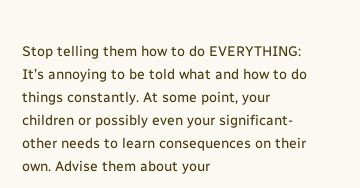Stop telling them how to do EVERYTHING: It’s annoying to be told what and how to do things constantly. At some point, your children or possibly even your significant-other needs to learn consequences on their own. Advise them about your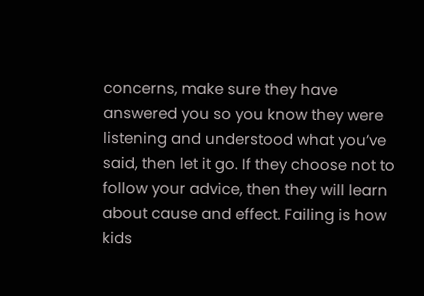concerns, make sure they have answered you so you know they were listening and understood what you’ve said, then let it go. If they choose not to follow your advice, then they will learn about cause and effect. Failing is how kids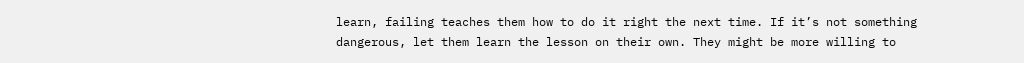learn, failing teaches them how to do it right the next time. If it’s not something dangerous, let them learn the lesson on their own. They might be more willing to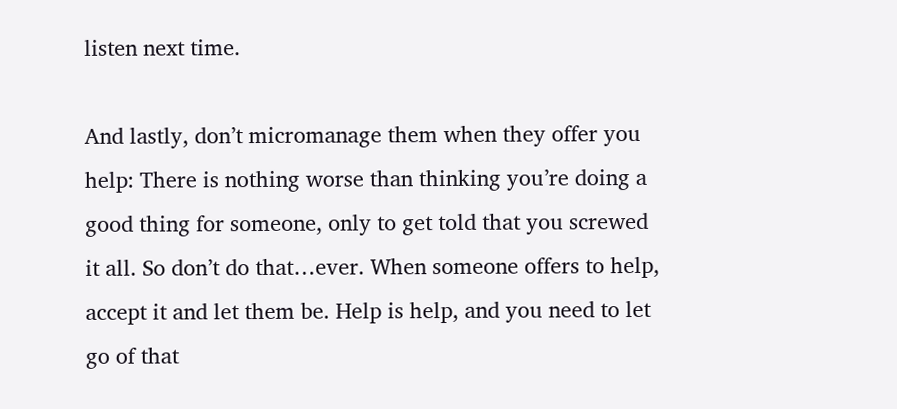listen next time.

And lastly, don’t micromanage them when they offer you help: There is nothing worse than thinking you’re doing a good thing for someone, only to get told that you screwed it all. So don’t do that…ever. When someone offers to help, accept it and let them be. Help is help, and you need to let go of that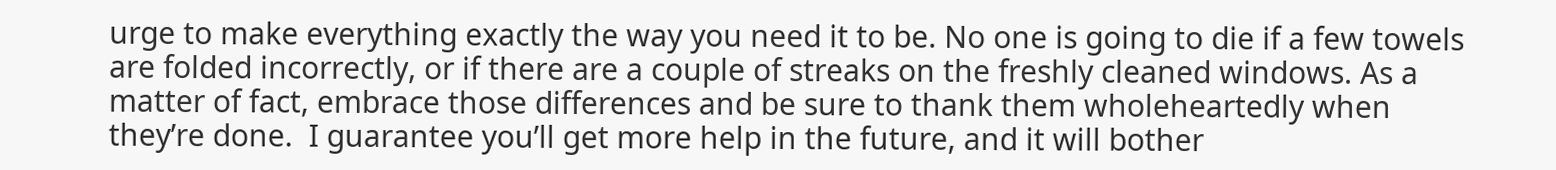urge to make everything exactly the way you need it to be. No one is going to die if a few towels are folded incorrectly, or if there are a couple of streaks on the freshly cleaned windows. As a matter of fact, embrace those differences and be sure to thank them wholeheartedly when they’re done.  I guarantee you’ll get more help in the future, and it will bother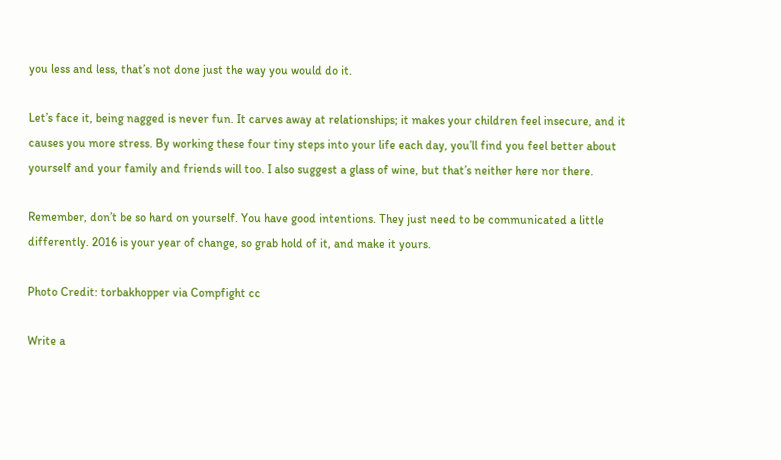you less and less, that’s not done just the way you would do it.

Let’s face it, being nagged is never fun. It carves away at relationships; it makes your children feel insecure, and it causes you more stress. By working these four tiny steps into your life each day, you’ll find you feel better about yourself and your family and friends will too. I also suggest a glass of wine, but that’s neither here nor there.

Remember, don’t be so hard on yourself. You have good intentions. They just need to be communicated a little differently. 2016 is your year of change, so grab hold of it, and make it yours.

Photo Credit: torbakhopper via Compfight cc

Write a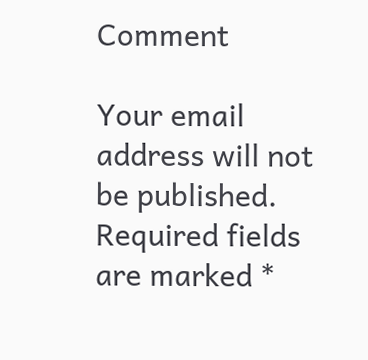Comment

Your email address will not be published. Required fields are marked *